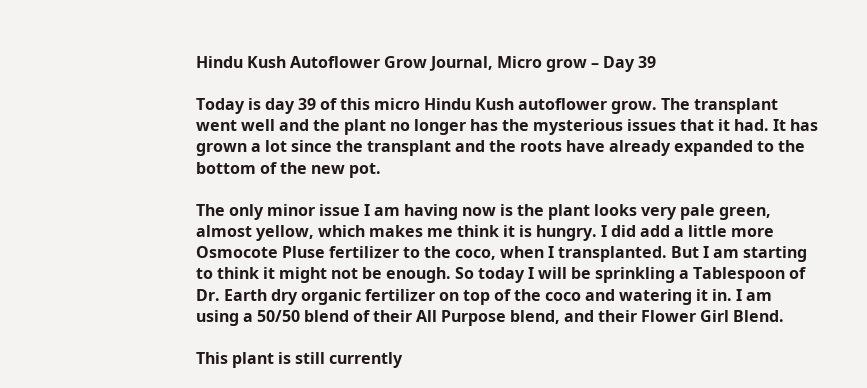Hindu Kush Autoflower Grow Journal, Micro grow – Day 39

Today is day 39 of this micro Hindu Kush autoflower grow. The transplant went well and the plant no longer has the mysterious issues that it had. It has grown a lot since the transplant and the roots have already expanded to the bottom of the new pot.

The only minor issue I am having now is the plant looks very pale green, almost yellow, which makes me think it is hungry. I did add a little more Osmocote Pluse fertilizer to the coco, when I transplanted. But I am starting to think it might not be enough. So today I will be sprinkling a Tablespoon of Dr. Earth dry organic fertilizer on top of the coco and watering it in. I am using a 50/50 blend of their All Purpose blend, and their Flower Girl Blend.

This plant is still currently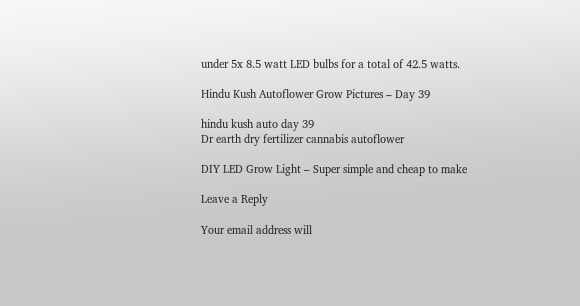under 5x 8.5 watt LED bulbs for a total of 42.5 watts.

Hindu Kush Autoflower Grow Pictures – Day 39

hindu kush auto day 39
Dr earth dry fertilizer cannabis autoflower

DIY LED Grow Light – Super simple and cheap to make

Leave a Reply

Your email address will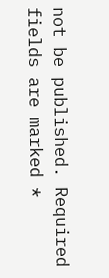not be published. Required fields are marked *